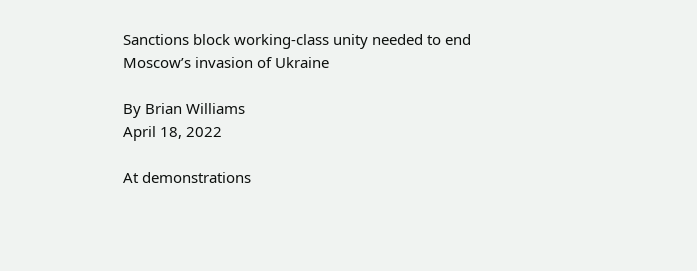Sanctions block working-class unity needed to end Moscow’s invasion of Ukraine

By Brian Williams
April 18, 2022

At demonstrations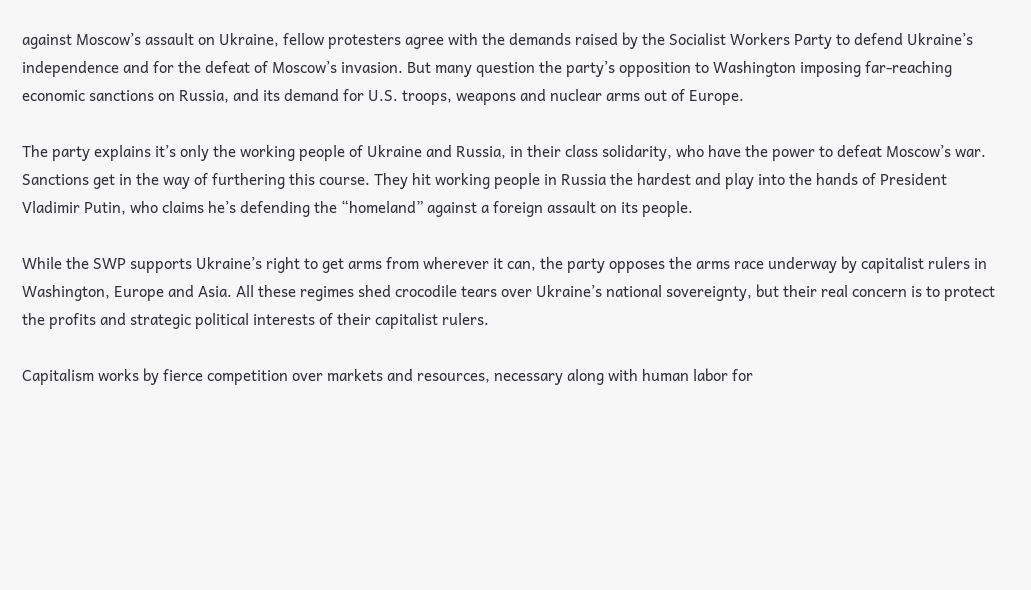against Moscow’s assault on Ukraine, fellow protesters agree with the demands raised by the Socialist Workers Party to defend Ukraine’s independence and for the defeat of Moscow’s invasion. But many question the party’s opposition to Washington imposing far-reaching economic sanctions on Russia, and its demand for U.S. troops, weapons and nuclear arms out of Europe.

The party explains it’s only the working people of Ukraine and Russia, in their class solidarity, who have the power to defeat Moscow’s war. Sanctions get in the way of furthering this course. They hit working people in Russia the hardest and play into the hands of President Vladimir Putin, who claims he’s defending the “homeland” against a foreign assault on its people.

While the SWP supports Ukraine’s right to get arms from wherever it can, the party opposes the arms race underway by capitalist rulers in Washington, Europe and Asia. All these regimes shed crocodile tears over Ukraine’s national sovereignty, but their real concern is to protect the profits and strategic political interests of their capitalist rulers.

Capitalism works by fierce competition over markets and resources, necessary along with human labor for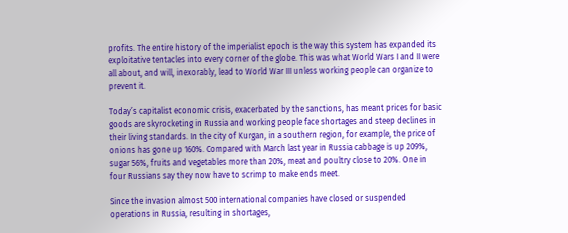profits. The entire history of the imperialist epoch is the way this system has expanded its exploitative tentacles into every corner of the globe. This was what World Wars I and II were all about, and will, inexorably, lead to World War III unless working people can organize to prevent it.

Today’s capitalist economic crisis, exacerbated by the sanctions, has meant prices for basic goods are skyrocketing in Russia and working people face shortages and steep declines in their living standards. In the city of Kurgan, in a southern region, for example, the price of onions has gone up 160%. Compared with March last year in Russia cabbage is up 209%, sugar 56%, fruits and vegetables more than 20%, meat and poultry close to 20%. One in four Russians say they now have to scrimp to make ends meet.

Since the invasion almost 500 international companies have closed or suspended operations in Russia, resulting in shortages,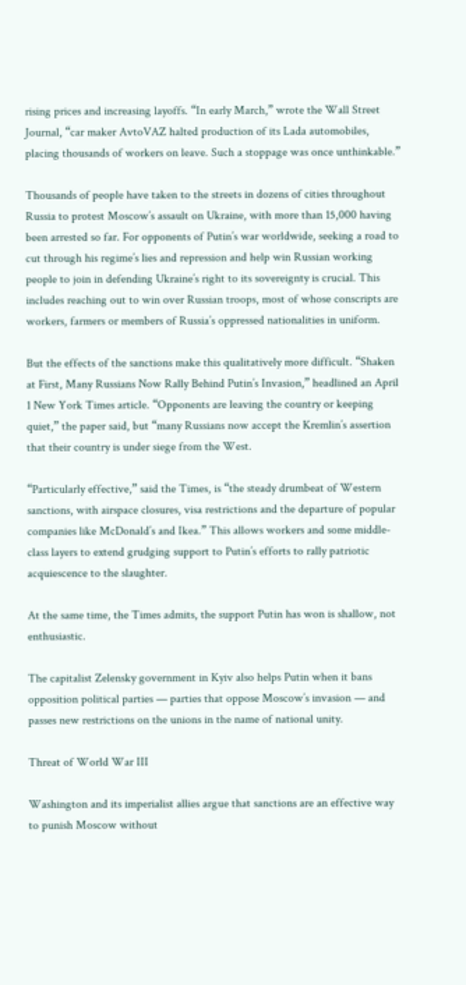rising prices and increasing layoffs. “In early March,” wrote the Wall Street Journal, “car maker AvtoVAZ halted production of its Lada automobiles, placing thousands of workers on leave. Such a stoppage was once unthinkable.”

Thousands of people have taken to the streets in dozens of cities throughout Russia to protest Moscow’s assault on Ukraine, with more than 15,000 having been arrested so far. For opponents of Putin’s war worldwide, seeking a road to cut through his regime’s lies and repression and help win Russian working people to join in defending Ukraine’s right to its sovereignty is crucial. This includes reaching out to win over Russian troops, most of whose conscripts are workers, farmers or members of Russia’s oppressed nationalities in uniform.

But the effects of the sanctions make this qualitatively more difficult. “Shaken at First, Many Russians Now Rally Behind Putin’s Invasion,” headlined an April 1 New York Times article. “Opponents are leaving the country or keeping quiet,” the paper said, but “many Russians now accept the Kremlin’s assertion that their country is under siege from the West.

“Particularly effective,” said the Times, is “the steady drumbeat of Western sanctions, with airspace closures, visa restrictions and the departure of popular companies like McDonald’s and Ikea.” This allows workers and some middle-class layers to extend grudging support to Putin’s efforts to rally patriotic acquiescence to the slaughter.

At the same time, the Times admits, the support Putin has won is shallow, not enthusiastic.

The capitalist Zelensky government in Kyiv also helps Putin when it bans opposition political parties — parties that oppose Moscow’s invasion — and passes new restrictions on the unions in the name of national unity.

Threat of World War III

Washington and its imperialist allies argue that sanctions are an effective way to punish Moscow without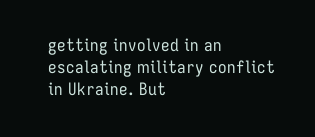getting involved in an escalating military conflict in Ukraine. But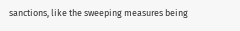sanctions, like the sweeping measures being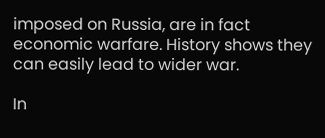imposed on Russia, are in fact economic warfare. History shows they can easily lead to wider war.

In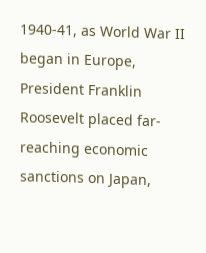1940-41, as World War II began in Europe, President Franklin Roosevelt placed far-reaching economic sanctions on Japan,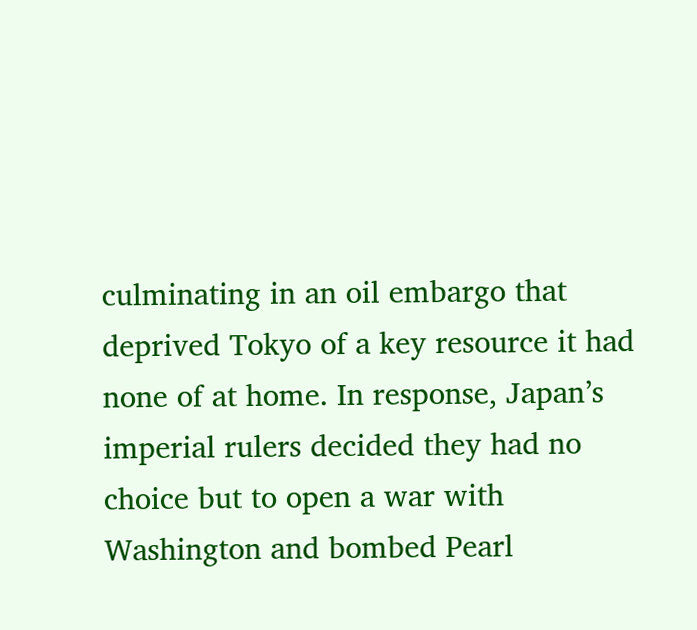culminating in an oil embargo that deprived Tokyo of a key resource it had none of at home. In response, Japan’s imperial rulers decided they had no choice but to open a war with Washington and bombed Pearl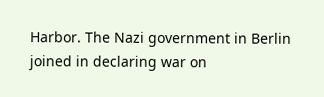Harbor. The Nazi government in Berlin joined in declaring war on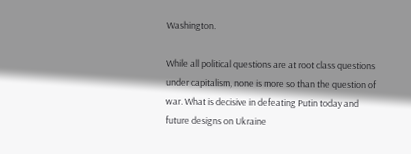Washington.

While all political questions are at root class questions under capitalism, none is more so than the question of war. What is decisive in defeating Putin today and future designs on Ukraine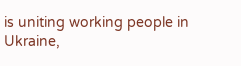is uniting working people in Ukraine,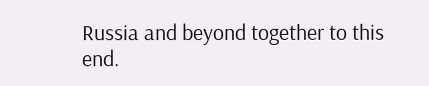Russia and beyond together to this end.